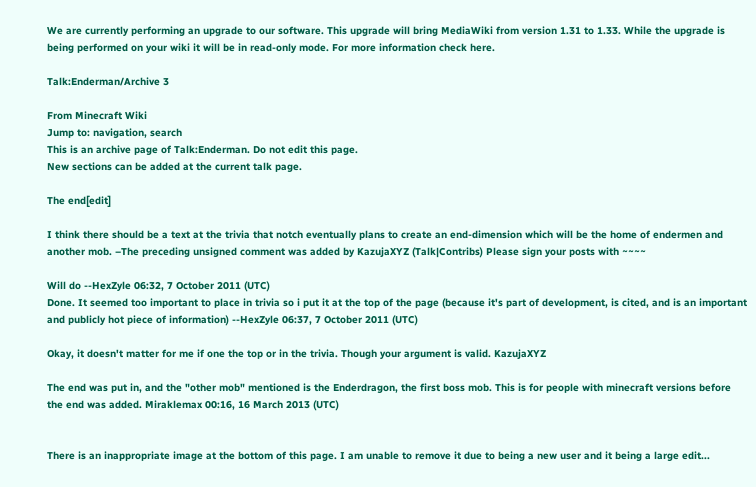We are currently performing an upgrade to our software. This upgrade will bring MediaWiki from version 1.31 to 1.33. While the upgrade is being performed on your wiki it will be in read-only mode. For more information check here.

Talk:Enderman/Archive 3

From Minecraft Wiki
Jump to: navigation, search
This is an archive page of Talk:Enderman. Do not edit this page.
New sections can be added at the current talk page.

The end[edit]

I think there should be a text at the trivia that notch eventually plans to create an end-dimension which will be the home of endermen and another mob. –The preceding unsigned comment was added by KazujaXYZ (Talk|Contribs) Please sign your posts with ~~~~

Will do --HexZyle 06:32, 7 October 2011 (UTC)
Done. It seemed too important to place in trivia so i put it at the top of the page (because it's part of development, is cited, and is an important and publicly hot piece of information) --HexZyle 06:37, 7 October 2011 (UTC)

Okay, it doesn't matter for me if one the top or in the trivia. Though your argument is valid. KazujaXYZ

The end was put in, and the "other mob" mentioned is the Enderdragon, the first boss mob. This is for people with minecraft versions before the end was added. Miraklemax 00:16, 16 March 2013 (UTC)


There is an inappropriate image at the bottom of this page. I am unable to remove it due to being a new user and it being a large edit...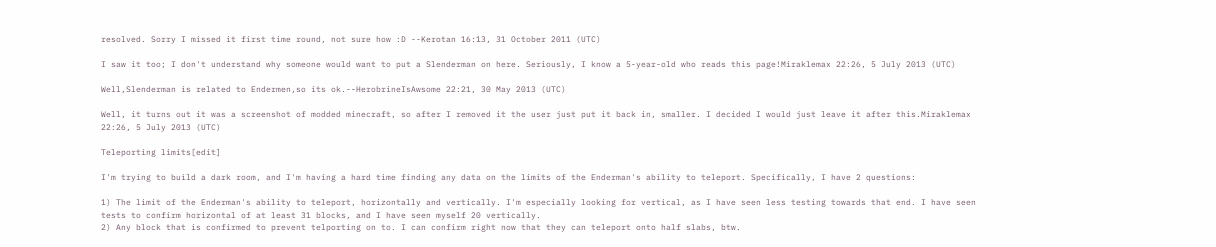resolved. Sorry I missed it first time round, not sure how :D --Kerotan 16:13, 31 October 2011 (UTC)

I saw it too; I don't understand why someone would want to put a Slenderman on here. Seriously, I know a 5-year-old who reads this page!Miraklemax 22:26, 5 July 2013 (UTC)

Well,Slenderman is related to Endermen,so its ok.--HerobrineIsAwsome 22:21, 30 May 2013 (UTC)

Well, it turns out it was a screenshot of modded minecraft, so after I removed it the user just put it back in, smaller. I decided I would just leave it after this.Miraklemax 22:26, 5 July 2013 (UTC)

Teleporting limits[edit]

I'm trying to build a dark room, and I'm having a hard time finding any data on the limits of the Enderman's ability to teleport. Specifically, I have 2 questions:

1) The limit of the Enderman's ability to teleport, horizontally and vertically. I'm especially looking for vertical, as I have seen less testing towards that end. I have seen tests to confirm horizontal of at least 31 blocks, and I have seen myself 20 vertically.
2) Any block that is confirmed to prevent telporting on to. I can confirm right now that they can teleport onto half slabs, btw.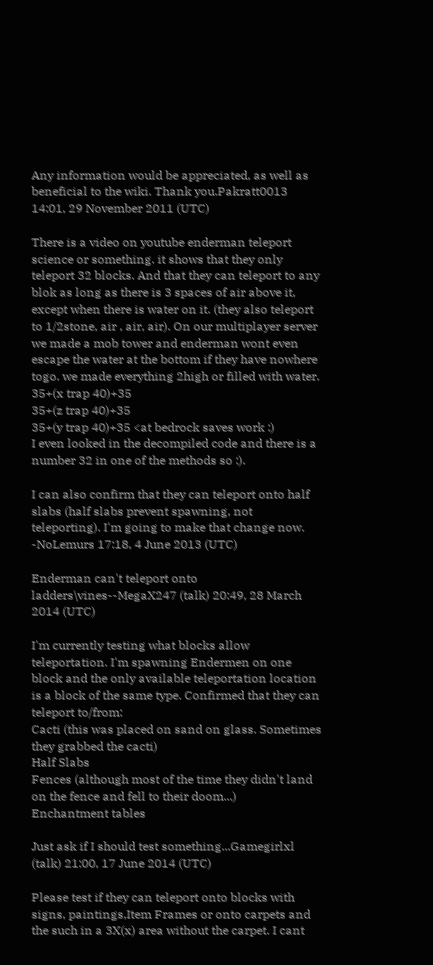Any information would be appreciated, as well as beneficial to the wiki. Thank you.Pakratt0013 14:01, 29 November 2011 (UTC)

There is a video on youtube enderman teleport science or something. it shows that they only teleport 32 blocks. And that they can teleport to any blok as long as there is 3 spaces of air above it, except when there is water on it. (they also teleport to 1/2stone, air , air, air). On our multiplayer server we made a mob tower and enderman wont even escape the water at the bottom if they have nowhere togo. we made everything 2high or filled with water.
35+(x trap 40)+35
35+(z trap 40)+35
35+(y trap 40)+35 <at bedrock saves work :)
I even looked in the decompiled code and there is a number 32 in one of the methods so :).

I can also confirm that they can teleport onto half slabs (half slabs prevent spawning, not teleporting). I'm going to make that change now. -NoLemurs 17:18, 4 June 2013 (UTC)

Enderman can't teleport onto ladders\vines--MegaX247 (talk) 20:49, 28 March 2014 (UTC)

I'm currently testing what blocks allow teleportation. I'm spawning Endermen on one block and the only available teleportation location is a block of the same type. Confirmed that they can teleport to/from:
Cacti (this was placed on sand on glass. Sometimes they grabbed the cacti)
Half Slabs
Fences (although most of the time they didn't land on the fence and fell to their doom...)
Enchantment tables

Just ask if I should test something...Gamegirlxl (talk) 21:00, 17 June 2014 (UTC)

Please test if they can teleport onto blocks with signs, paintings,Item Frames or onto carpets and the such in a 3X(x) area without the carpet. I cant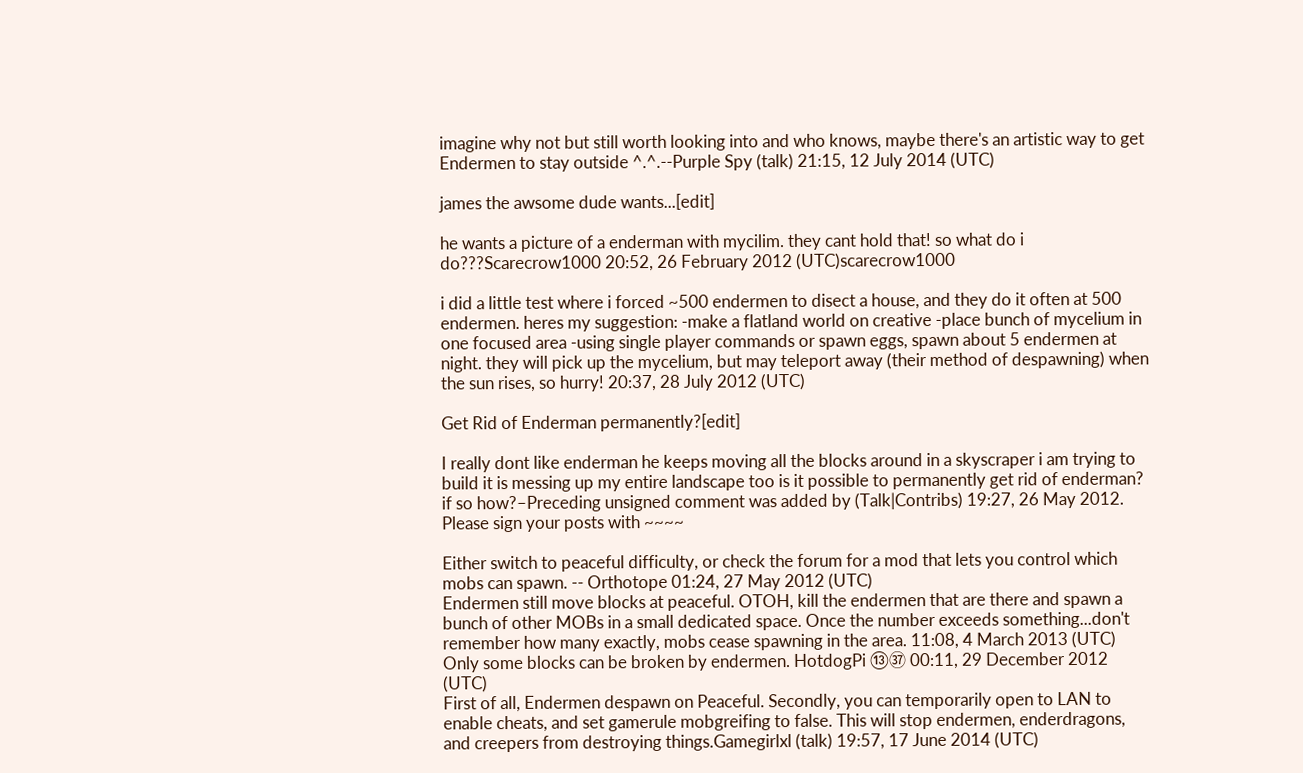imagine why not but still worth looking into and who knows, maybe there's an artistic way to get Endermen to stay outside ^.^.--Purple Spy (talk) 21:15, 12 July 2014 (UTC)

james the awsome dude wants...[edit]

he wants a picture of a enderman with mycilim. they cant hold that! so what do i do???Scarecrow1000 20:52, 26 February 2012 (UTC)scarecrow1000

i did a little test where i forced ~500 endermen to disect a house, and they do it often at 500 endermen. heres my suggestion: -make a flatland world on creative -place bunch of mycelium in one focused area -using single player commands or spawn eggs, spawn about 5 endermen at night. they will pick up the mycelium, but may teleport away (their method of despawning) when the sun rises, so hurry! 20:37, 28 July 2012 (UTC)

Get Rid of Enderman permanently?[edit]

I really dont like enderman he keeps moving all the blocks around in a skyscraper i am trying to build it is messing up my entire landscape too is it possible to permanently get rid of enderman? if so how?–Preceding unsigned comment was added by (Talk|Contribs) 19:27, 26 May 2012. Please sign your posts with ~~~~

Either switch to peaceful difficulty, or check the forum for a mod that lets you control which mobs can spawn. -- Orthotope 01:24, 27 May 2012 (UTC)
Endermen still move blocks at peaceful. OTOH, kill the endermen that are there and spawn a bunch of other MOBs in a small dedicated space. Once the number exceeds something...don't remember how many exactly, mobs cease spawning in the area. 11:08, 4 March 2013 (UTC)
Only some blocks can be broken by endermen. HotdogPi ⑬㊲ 00:11, 29 December 2012 (UTC)
First of all, Endermen despawn on Peaceful. Secondly, you can temporarily open to LAN to enable cheats, and set gamerule mobgreifing to false. This will stop endermen, enderdragons, and creepers from destroying things.Gamegirlxl (talk) 19:57, 17 June 2014 (UTC)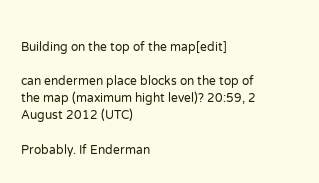Building on the top of the map[edit]

can endermen place blocks on the top of the map (maximum hight level)? 20:59, 2 August 2012 (UTC)

Probably. If Enderman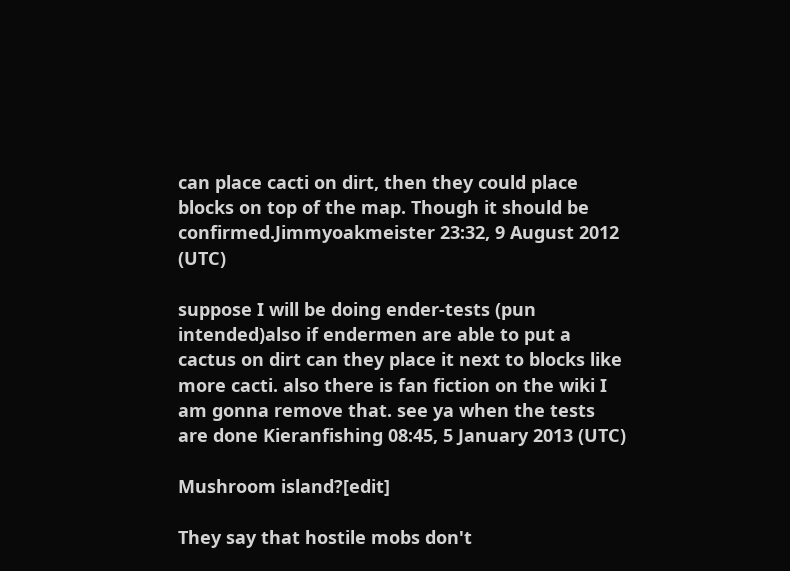can place cacti on dirt, then they could place blocks on top of the map. Though it should be confirmed.Jimmyoakmeister 23:32, 9 August 2012 (UTC)

suppose I will be doing ender-tests (pun intended)also if endermen are able to put a cactus on dirt can they place it next to blocks like more cacti. also there is fan fiction on the wiki I am gonna remove that. see ya when the tests are done Kieranfishing 08:45, 5 January 2013 (UTC)

Mushroom island?[edit]

They say that hostile mobs don't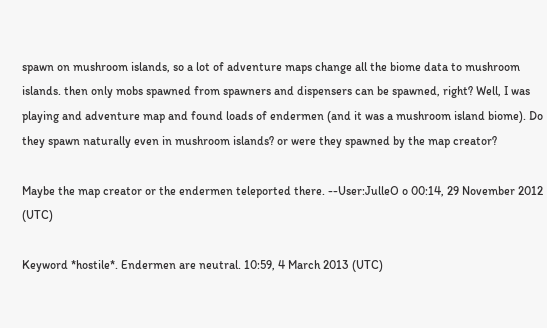spawn on mushroom islands, so a lot of adventure maps change all the biome data to mushroom islands. then only mobs spawned from spawners and dispensers can be spawned, right? Well, I was playing and adventure map and found loads of endermen (and it was a mushroom island biome). Do they spawn naturally even in mushroom islands? or were they spawned by the map creator?

Maybe the map creator or the endermen teleported there. --User:JulleO o 00:14, 29 November 2012 (UTC)

Keyword *hostile*. Endermen are neutral. 10:59, 4 March 2013 (UTC)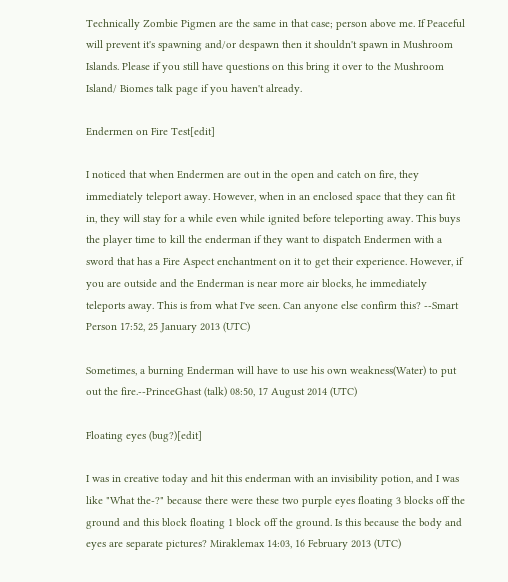Technically Zombie Pigmen are the same in that case; person above me. If Peaceful will prevent it's spawning and/or despawn then it shouldn't spawn in Mushroom Islands. Please if you still have questions on this bring it over to the Mushroom Island/ Biomes talk page if you haven't already.

Endermen on Fire Test[edit]

I noticed that when Endermen are out in the open and catch on fire, they immediately teleport away. However, when in an enclosed space that they can fit in, they will stay for a while even while ignited before teleporting away. This buys the player time to kill the enderman if they want to dispatch Endermen with a sword that has a Fire Aspect enchantment on it to get their experience. However, if you are outside and the Enderman is near more air blocks, he immediately teleports away. This is from what I've seen. Can anyone else confirm this? --Smart Person 17:52, 25 January 2013 (UTC)

Sometimes, a burning Enderman will have to use his own weakness(Water) to put out the fire.--PrinceGhast (talk) 08:50, 17 August 2014 (UTC)

Floating eyes (bug?)[edit]

I was in creative today and hit this enderman with an invisibility potion, and I was like "What the-?" because there were these two purple eyes floating 3 blocks off the ground and this block floating 1 block off the ground. Is this because the body and eyes are separate pictures? Miraklemax 14:03, 16 February 2013 (UTC)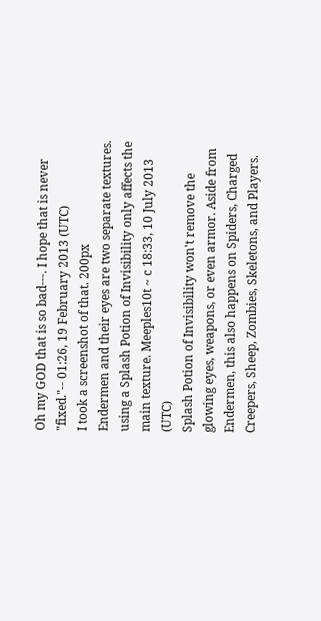Oh my GOD that is so bad---. I hope that is never "fixed."-- 01:26, 19 February 2013 (UTC)
I took a screenshot of that. 200px
Endermen and their eyes are two separate textures. using a Splash Potion of Invisibility only affects the main texture. Meeples10t ~ c 18:33, 10 July 2013 (UTC)
Splash Potion of Invisibility won't remove the glowing eyes, weapons, or even armor. Aside from Endermen, this also happens on Spiders, Charged Creepers, Sheep, Zombies, Skeletons, and Players.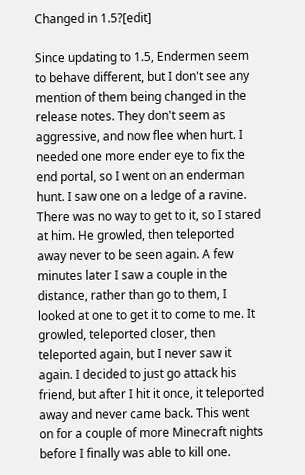Changed in 1.5?[edit]

Since updating to 1.5, Endermen seem to behave different, but I don't see any mention of them being changed in the release notes. They don't seem as aggressive, and now flee when hurt. I needed one more ender eye to fix the end portal, so I went on an enderman hunt. I saw one on a ledge of a ravine. There was no way to get to it, so I stared at him. He growled, then teleported away never to be seen again. A few minutes later I saw a couple in the distance, rather than go to them, I looked at one to get it to come to me. It growled, teleported closer, then teleported again, but I never saw it again. I decided to just go attack his friend, but after I hit it once, it teleported away and never came back. This went on for a couple of more Minecraft nights before I finally was able to kill one.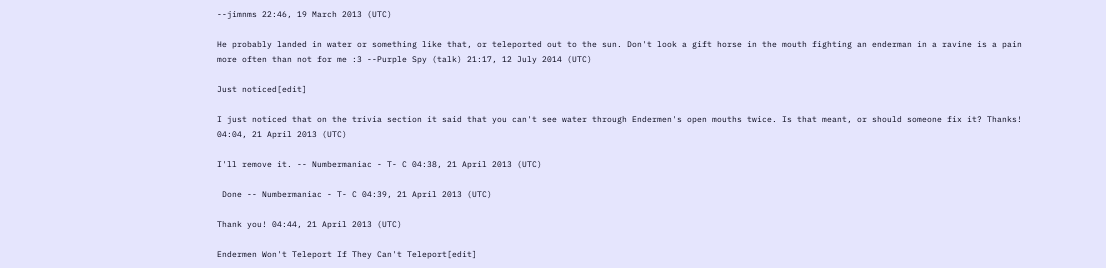--jimnms 22:46, 19 March 2013 (UTC)

He probably landed in water or something like that, or teleported out to the sun. Don't look a gift horse in the mouth fighting an enderman in a ravine is a pain more often than not for me :3 --Purple Spy (talk) 21:17, 12 July 2014 (UTC)

Just noticed[edit]

I just noticed that on the trivia section it said that you can't see water through Endermen's open mouths twice. Is that meant, or should someone fix it? Thanks! 04:04, 21 April 2013 (UTC)

I'll remove it. -- Numbermaniac - T- C 04:38, 21 April 2013 (UTC)

 Done -- Numbermaniac - T- C 04:39, 21 April 2013 (UTC)

Thank you! 04:44, 21 April 2013 (UTC)

Endermen Won't Teleport If They Can't Teleport[edit]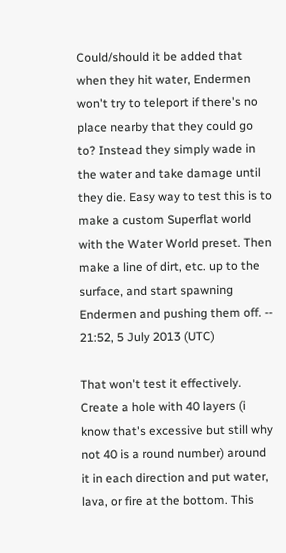Could/should it be added that when they hit water, Endermen won't try to teleport if there's no place nearby that they could go to? Instead they simply wade in the water and take damage until they die. Easy way to test this is to make a custom Superflat world with the Water World preset. Then make a line of dirt, etc. up to the surface, and start spawning Endermen and pushing them off. -- 21:52, 5 July 2013 (UTC)

That won't test it effectively. Create a hole with 40 layers (i know that's excessive but still why not 40 is a round number) around it in each direction and put water, lava, or fire at the bottom. This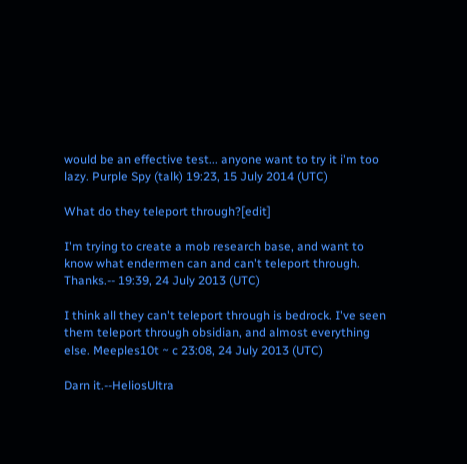would be an effective test... anyone want to try it i'm too lazy. Purple Spy (talk) 19:23, 15 July 2014 (UTC)

What do they teleport through?[edit]

I'm trying to create a mob research base, and want to know what endermen can and can't teleport through. Thanks.-- 19:39, 24 July 2013 (UTC)

I think all they can't teleport through is bedrock. I've seen them teleport through obsidian, and almost everything else. Meeples10t ~ c 23:08, 24 July 2013 (UTC)

Darn it.--HeliosUltra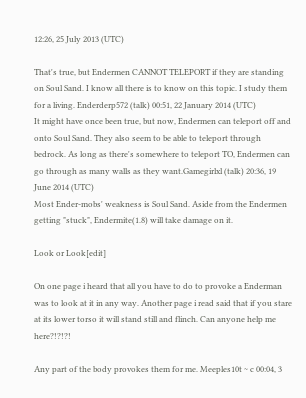12:26, 25 July 2013 (UTC)

That's true, but Endermen CANNOT TELEPORT if they are standing on Soul Sand. I know all there is to know on this topic. I study them for a living. Enderderp572 (talk) 00:51, 22 January 2014 (UTC)
It might have once been true, but now, Endermen can teleport off and onto Soul Sand. They also seem to be able to teleport through bedrock. As long as there's somewhere to teleport TO, Endermen can go through as many walls as they want.Gamegirlxl (talk) 20:36, 19 June 2014 (UTC)
Most Ender-mobs' weakness is Soul Sand. Aside from the Endermen getting "stuck", Endermite(1.8) will take damage on it.

Look or Look[edit]

On one page i heard that all you have to do to provoke a Enderman was to look at it in any way. Another page i read said that if you stare at its lower torso it will stand still and flinch. Can anyone help me here?!?!?!

Any part of the body provokes them for me. Meeples10t ~ c 00:04, 3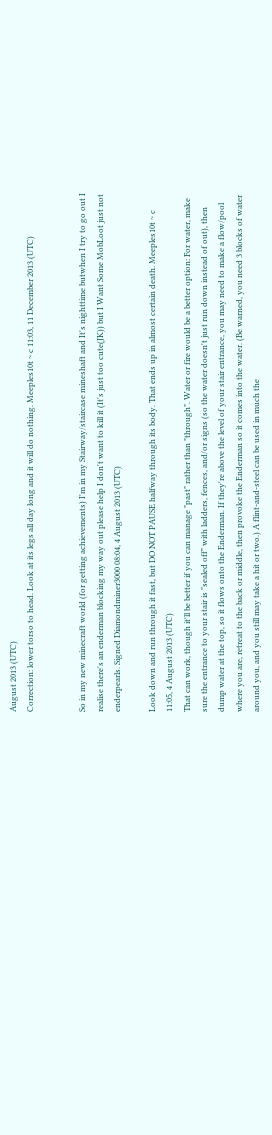August 2013 (UTC)
Correction: lower torso to head. Look at its legs all day long and it will do nothing. Meeples10t ~ c 11:03, 11 December 2013 (UTC)


So in my new minecraft world (for getting achievements) I'm in my Stairway/staircase mineshaft and It's nighttime butwhen I try to go out I realise there's an enderman blocking my way out please help I don't want to kill it (It's just too cute(JK)) but I Want Some MobLoot just not enderpearls. Signed Diamondminer3000 08:04, 4 August 2013 (UTC)

Look down and run through it fast, but DO NOT PAUSE halfway through its body. That ends up in almost certain death. Meeples10t ~ c 11:05, 4 August 2013 (UTC)
That can work, though it'll be better if you can manage "past" rather than "through". Water or fire would be a better option: For water, make sure the entrance to your stair is "sealed off" with ladders, fences, and/or signs (so the water doesn't just run down instead of out), then dump water at the top, so it flows onto the Enderman. If they're above the level of your stair entrance, you may need to make a flow/pool where you are, retreat to the back or middle, then provoke the Enderman so it comes into the water. (Be warned, you need 3 blocks of water around you, and you still may take a hit or two.) A flint-and-steel can be used in much the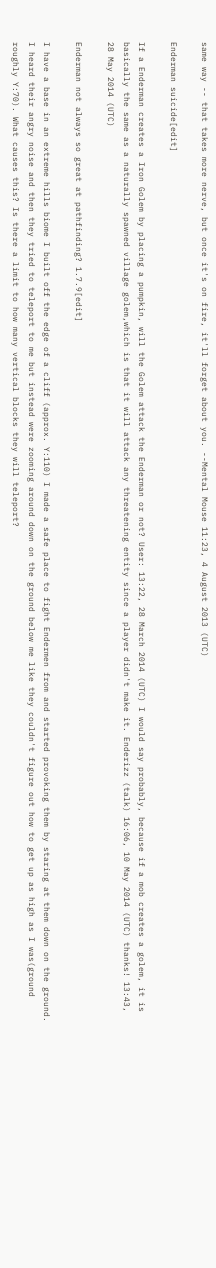same way -- that takes more nerve, but once it's on fire, it'll forget about you. --Mental Mouse 11:23, 4 August 2013 (UTC)

Enderman suicide[edit]

If a Enderman creates a Iron Golem by placing a pumpkin, will the Golem attack the Enderman or not? User: 13:22, 28 March 2014 (UTC) I would say probably, because if a mob creates a golem, it is basically the same as a naturally spawned village golem,which is that it will attack any threatening entity since a player didn't make it. Enderizz (talk) 16:06, 10 May 2014 (UTC) thanks! 13:43, 28 May 2014 (UTC)

Enderman not always so great at pathfinding? 1.7.9[edit]

I have a base in an extreme hills biome I built off the edge of a cliff (approx. Y:110) I made a safe place to fight Endermen from and started provoking them by staring at them down on the ground. I heard their angry noise and then they tried to teleport to me but instead were zooming around down on the ground below me like they couldn't figure out how to get up as high as I was(ground roughly Y:70). What causes this? Is there a limit to how many vertical blocks they will teleport?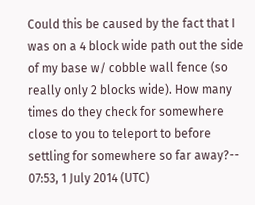Could this be caused by the fact that I was on a 4 block wide path out the side of my base w/ cobble wall fence (so really only 2 blocks wide). How many times do they check for somewhere close to you to teleport to before settling for somewhere so far away?-- 07:53, 1 July 2014 (UTC)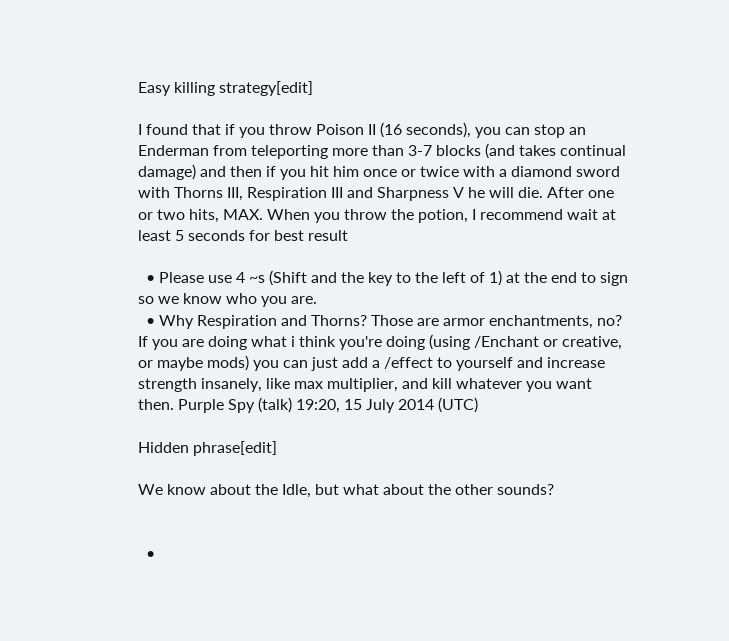Easy killing strategy[edit]

I found that if you throw Poison II (16 seconds), you can stop an Enderman from teleporting more than 3-7 blocks (and takes continual damage) and then if you hit him once or twice with a diamond sword with Thorns III, Respiration III and Sharpness V he will die. After one or two hits, MAX. When you throw the potion, I recommend wait at least 5 seconds for best result

  • Please use 4 ~s (Shift and the key to the left of 1) at the end to sign so we know who you are.
  • Why Respiration and Thorns? Those are armor enchantments, no? If you are doing what i think you're doing (using /Enchant or creative, or maybe mods) you can just add a /effect to yourself and increase strength insanely, like max multiplier, and kill whatever you want then. Purple Spy (talk) 19:20, 15 July 2014 (UTC)

Hidden phrase[edit]

We know about the Idle, but what about the other sounds?


  •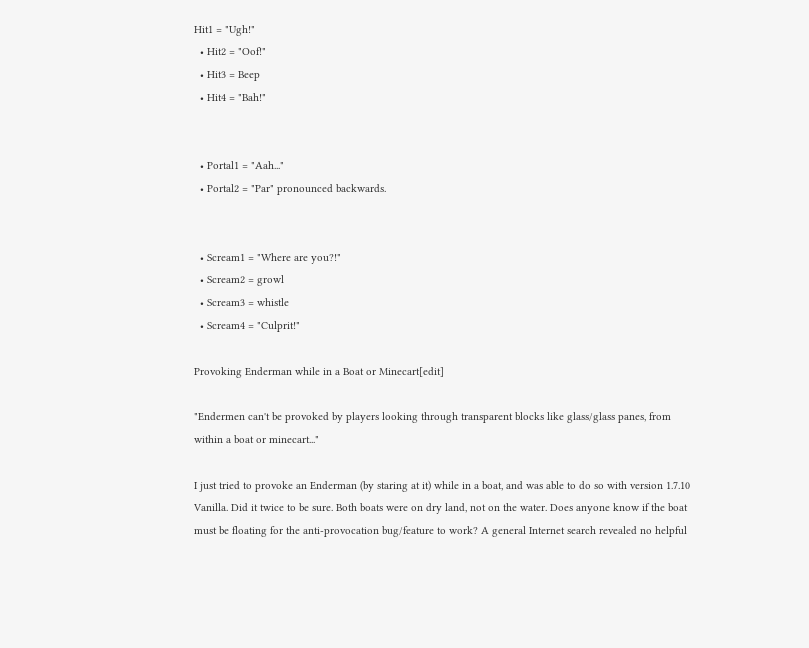Hit1 = "Ugh!"
  • Hit2 = "Oof!"
  • Hit3 = Beep
  • Hit4 = "Bah!"


  • Portal1 = "Aah..."
  • Portal2 = "Par" pronounced backwards.


  • Scream1 = "Where are you?!"
  • Scream2 = growl
  • Scream3 = whistle
  • Scream4 = "Culprit!"

Provoking Enderman while in a Boat or Minecart[edit]

"Endermen can't be provoked by players looking through transparent blocks like glass/glass panes, from within a boat or minecart..."

I just tried to provoke an Enderman (by staring at it) while in a boat, and was able to do so with version 1.7.10 Vanilla. Did it twice to be sure. Both boats were on dry land, not on the water. Does anyone know if the boat must be floating for the anti-provocation bug/feature to work? A general Internet search revealed no helpful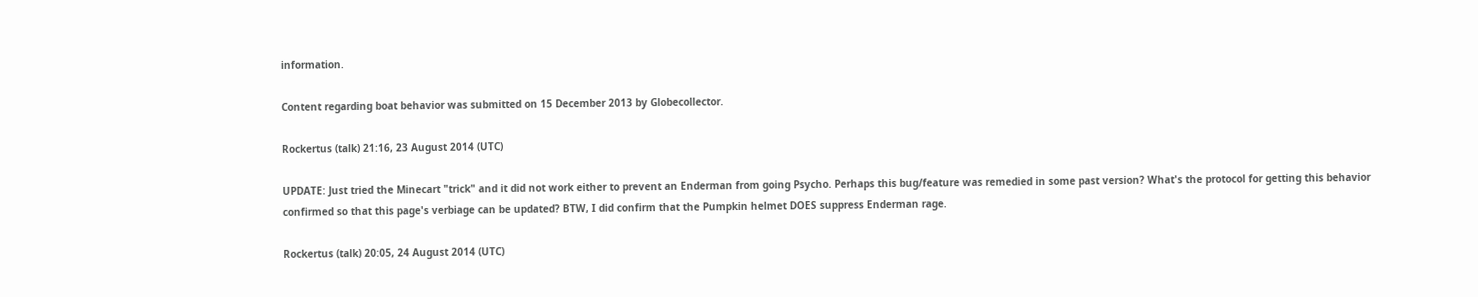information.

Content regarding boat behavior was submitted on 15 December 2013 by Globecollector.

Rockertus (talk) 21:16, 23 August 2014 (UTC)

UPDATE: Just tried the Minecart "trick" and it did not work either to prevent an Enderman from going Psycho. Perhaps this bug/feature was remedied in some past version? What's the protocol for getting this behavior confirmed so that this page's verbiage can be updated? BTW, I did confirm that the Pumpkin helmet DOES suppress Enderman rage.

Rockertus (talk) 20:05, 24 August 2014 (UTC)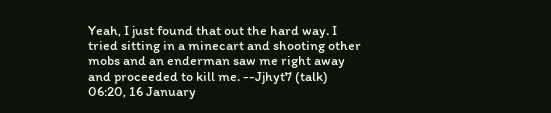Yeah, I just found that out the hard way. I tried sitting in a minecart and shooting other mobs and an enderman saw me right away and proceeded to kill me. --Jjhyt7 (talk) 06:20, 16 January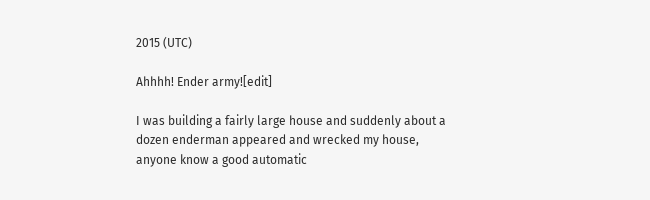2015 (UTC)

Ahhhh! Ender army![edit]

I was building a fairly large house and suddenly about a dozen enderman appeared and wrecked my house, anyone know a good automatic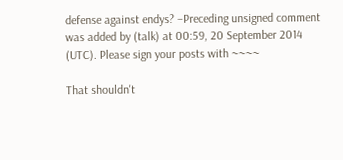defense against endys? –Preceding unsigned comment was added by (talk) at 00:59, 20 September 2014 (UTC). Please sign your posts with ~~~~

That shouldn't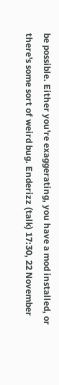be possible. Either you're exaggerating, you have a mod installed, or there's some sort of weird bug. Enderizz (talk) 17:30, 22 November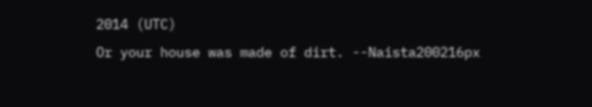2014 (UTC)
Or your house was made of dirt. --Naista200216px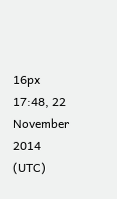16px 17:48, 22 November 2014 (UTC)